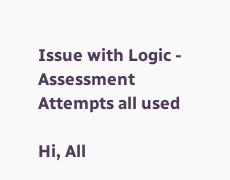Issue with Logic - Assessment Attempts all used

Hi, All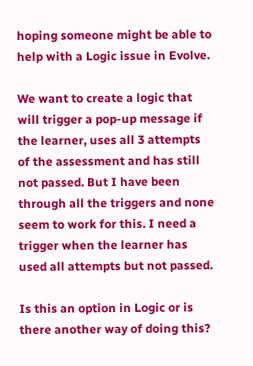hoping someone might be able to help with a Logic issue in Evolve.

We want to create a logic that will trigger a pop-up message if the learner, uses all 3 attempts of the assessment and has still not passed. But I have been through all the triggers and none seem to work for this. I need a trigger when the learner has used all attempts but not passed.

Is this an option in Logic or is there another way of doing this?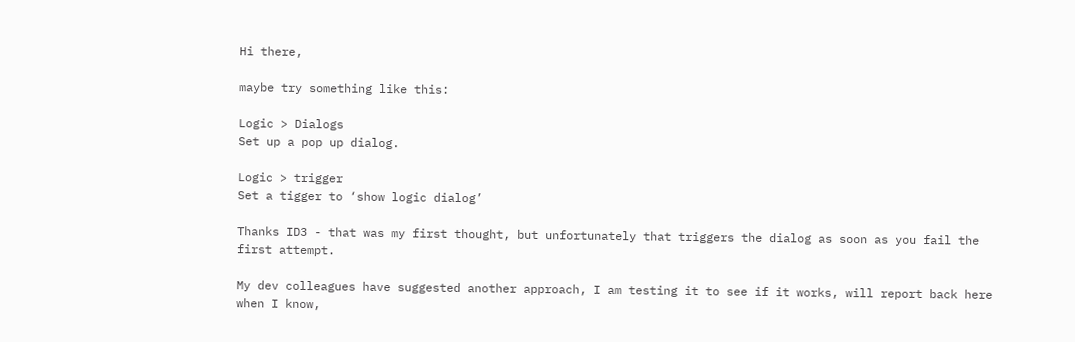Hi there,

maybe try something like this:

Logic > Dialogs
Set up a pop up dialog.

Logic > trigger
Set a tigger to ‘show logic dialog’

Thanks ID3 - that was my first thought, but unfortunately that triggers the dialog as soon as you fail the first attempt.

My dev colleagues have suggested another approach, I am testing it to see if it works, will report back here when I know,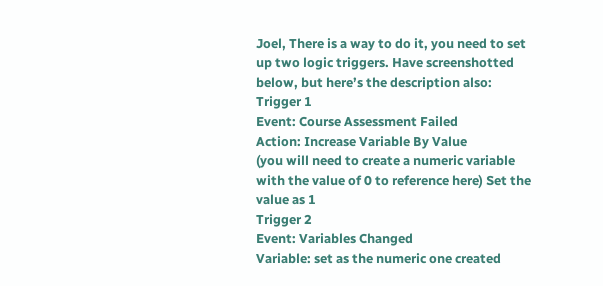Joel, There is a way to do it, you need to set up two logic triggers. Have screenshotted below, but here’s the description also:
Trigger 1
Event: Course Assessment Failed
Action: Increase Variable By Value
(you will need to create a numeric variable with the value of 0 to reference here) Set the value as 1
Trigger 2
Event: Variables Changed
Variable: set as the numeric one created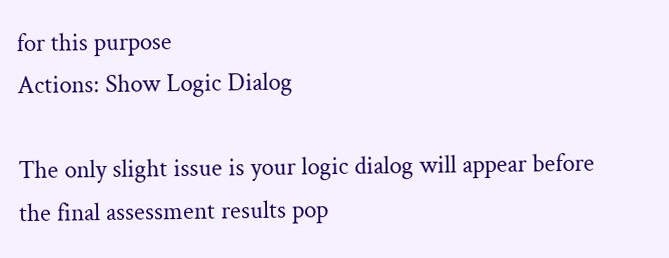for this purpose
Actions: Show Logic Dialog

The only slight issue is your logic dialog will appear before the final assessment results pop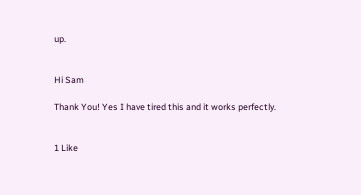up.


Hi Sam

Thank You! Yes I have tired this and it works perfectly.


1 Like